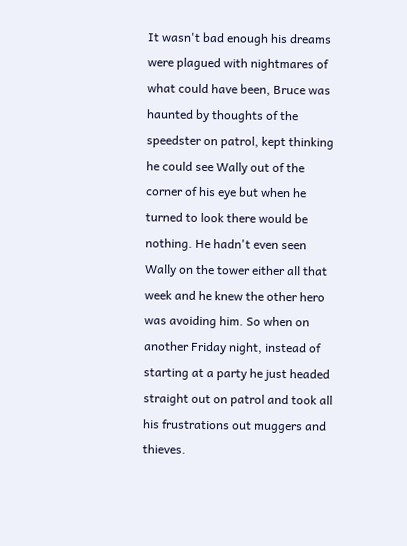It wasn't bad enough his dreams were plagued with nightmares of what could have been, Bruce was haunted by thoughts of the speedster on patrol, kept thinking he could see Wally out of the corner of his eye but when he turned to look there would be nothing. He hadn't even seen Wally on the tower either all that week and he knew the other hero was avoiding him. So when on another Friday night, instead of starting at a party he just headed straight out on patrol and took all his frustrations out muggers and thieves.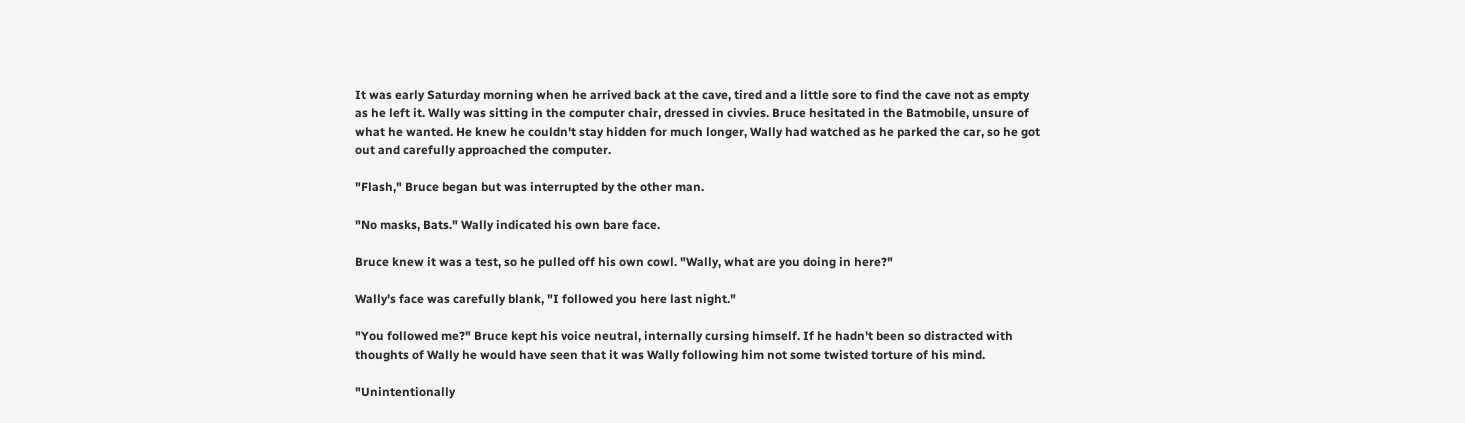It was early Saturday morning when he arrived back at the cave, tired and a little sore to find the cave not as empty as he left it. Wally was sitting in the computer chair, dressed in civvies. Bruce hesitated in the Batmobile, unsure of what he wanted. He knew he couldn't stay hidden for much longer, Wally had watched as he parked the car, so he got out and carefully approached the computer.

"Flash," Bruce began but was interrupted by the other man.

"No masks, Bats." Wally indicated his own bare face.

Bruce knew it was a test, so he pulled off his own cowl. "Wally, what are you doing in here?"

Wally's face was carefully blank, "I followed you here last night."

"You followed me?" Bruce kept his voice neutral, internally cursing himself. If he hadn't been so distracted with thoughts of Wally he would have seen that it was Wally following him not some twisted torture of his mind.

"Unintentionally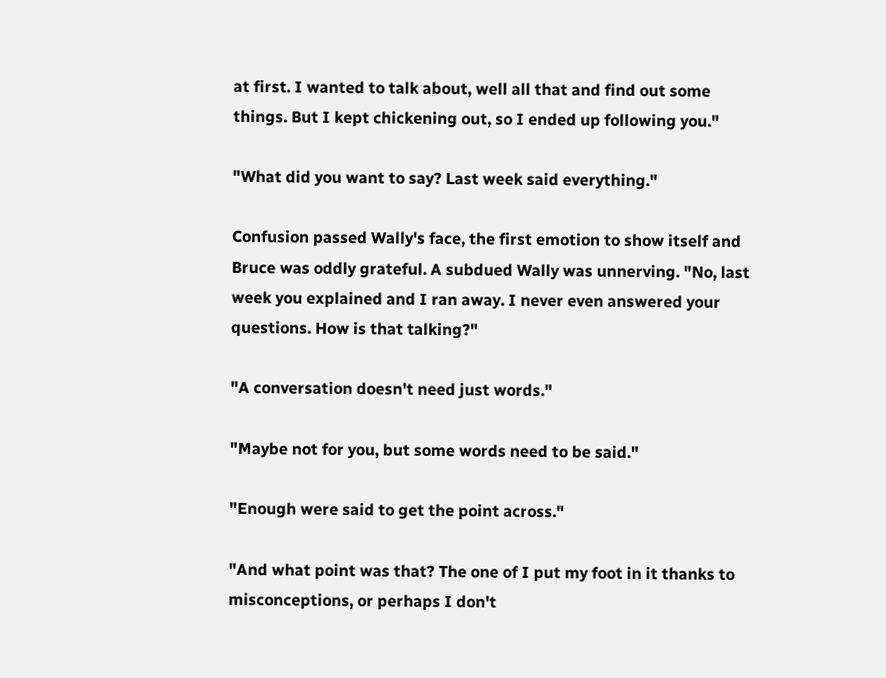at first. I wanted to talk about, well all that and find out some things. But I kept chickening out, so I ended up following you."

"What did you want to say? Last week said everything."

Confusion passed Wally's face, the first emotion to show itself and Bruce was oddly grateful. A subdued Wally was unnerving. "No, last week you explained and I ran away. I never even answered your questions. How is that talking?"

"A conversation doesn't need just words."

"Maybe not for you, but some words need to be said."

"Enough were said to get the point across."

"And what point was that? The one of I put my foot in it thanks to misconceptions, or perhaps I don't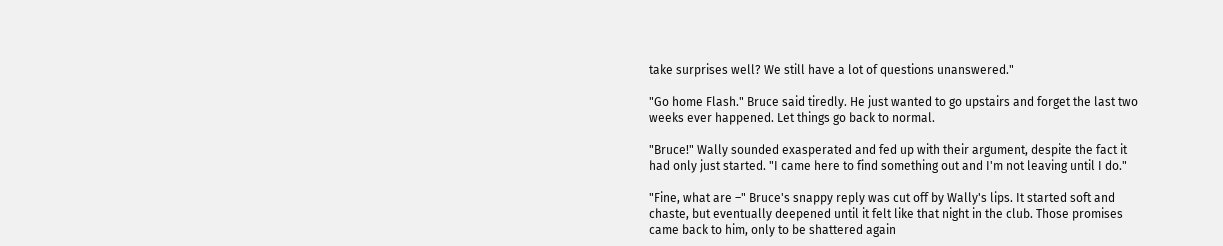take surprises well? We still have a lot of questions unanswered."

"Go home Flash." Bruce said tiredly. He just wanted to go upstairs and forget the last two weeks ever happened. Let things go back to normal.

"Bruce!" Wally sounded exasperated and fed up with their argument, despite the fact it had only just started. "I came here to find something out and I'm not leaving until I do."

"Fine, what are –" Bruce's snappy reply was cut off by Wally's lips. It started soft and chaste, but eventually deepened until it felt like that night in the club. Those promises came back to him, only to be shattered again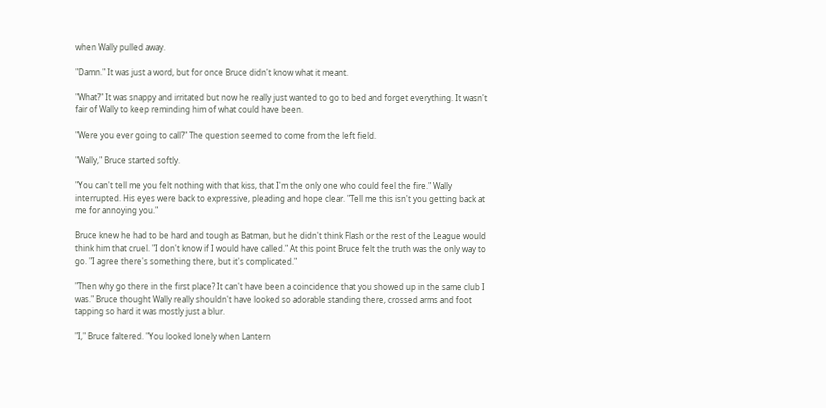when Wally pulled away.

"Damn." It was just a word, but for once Bruce didn't know what it meant.

"What?" It was snappy and irritated but now he really just wanted to go to bed and forget everything. It wasn't fair of Wally to keep reminding him of what could have been.

"Were you ever going to call?" The question seemed to come from the left field.

"Wally," Bruce started softly.

"You can't tell me you felt nothing with that kiss, that I'm the only one who could feel the fire." Wally interrupted. His eyes were back to expressive, pleading and hope clear. "Tell me this isn't you getting back at me for annoying you."

Bruce knew he had to be hard and tough as Batman, but he didn't think Flash or the rest of the League would think him that cruel. "I don't know if I would have called." At this point Bruce felt the truth was the only way to go. "I agree there's something there, but it's complicated."

"Then why go there in the first place? It can't have been a coincidence that you showed up in the same club I was." Bruce thought Wally really shouldn't have looked so adorable standing there, crossed arms and foot tapping so hard it was mostly just a blur.

"I," Bruce faltered. "You looked lonely when Lantern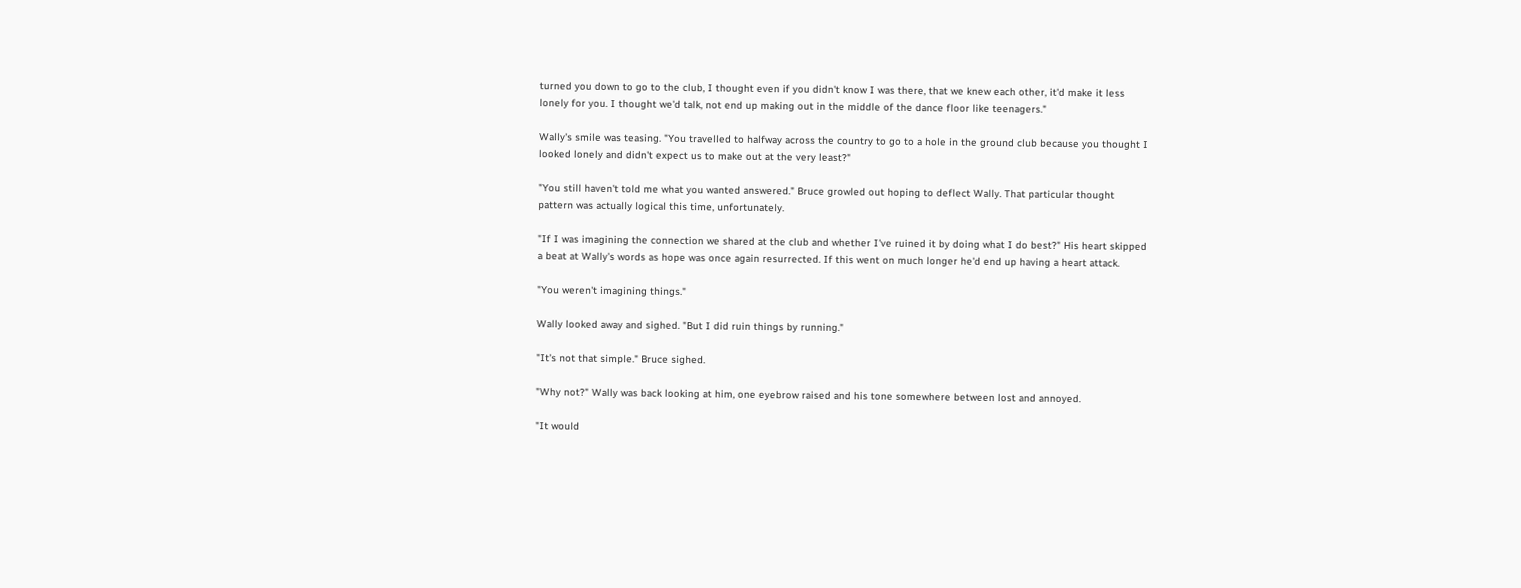turned you down to go to the club, I thought even if you didn't know I was there, that we knew each other, it'd make it less lonely for you. I thought we'd talk, not end up making out in the middle of the dance floor like teenagers."

Wally's smile was teasing. "You travelled to halfway across the country to go to a hole in the ground club because you thought I looked lonely and didn't expect us to make out at the very least?"

"You still haven't told me what you wanted answered." Bruce growled out hoping to deflect Wally. That particular thought pattern was actually logical this time, unfortunately.

"If I was imagining the connection we shared at the club and whether I've ruined it by doing what I do best?" His heart skipped a beat at Wally's words as hope was once again resurrected. If this went on much longer he'd end up having a heart attack.

"You weren't imagining things."

Wally looked away and sighed. "But I did ruin things by running."

"It's not that simple." Bruce sighed.

"Why not?" Wally was back looking at him, one eyebrow raised and his tone somewhere between lost and annoyed.

"It would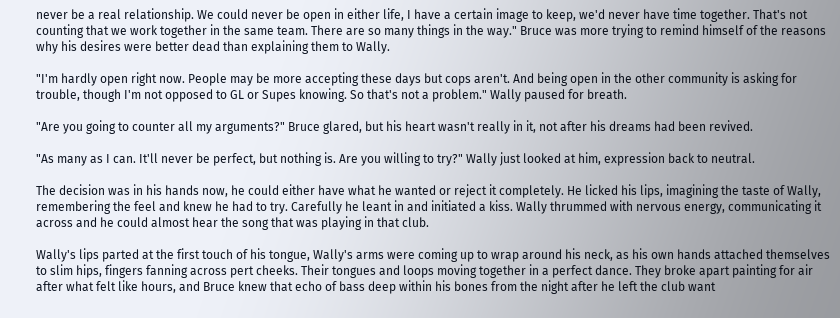never be a real relationship. We could never be open in either life, I have a certain image to keep, we'd never have time together. That's not counting that we work together in the same team. There are so many things in the way." Bruce was more trying to remind himself of the reasons why his desires were better dead than explaining them to Wally.

"I'm hardly open right now. People may be more accepting these days but cops aren't. And being open in the other community is asking for trouble, though I'm not opposed to GL or Supes knowing. So that's not a problem." Wally paused for breath.

"Are you going to counter all my arguments?" Bruce glared, but his heart wasn't really in it, not after his dreams had been revived.

"As many as I can. It'll never be perfect, but nothing is. Are you willing to try?" Wally just looked at him, expression back to neutral.

The decision was in his hands now, he could either have what he wanted or reject it completely. He licked his lips, imagining the taste of Wally, remembering the feel and knew he had to try. Carefully he leant in and initiated a kiss. Wally thrummed with nervous energy, communicating it across and he could almost hear the song that was playing in that club.

Wally's lips parted at the first touch of his tongue, Wally's arms were coming up to wrap around his neck, as his own hands attached themselves to slim hips, fingers fanning across pert cheeks. Their tongues and loops moving together in a perfect dance. They broke apart painting for air after what felt like hours, and Bruce knew that echo of bass deep within his bones from the night after he left the club want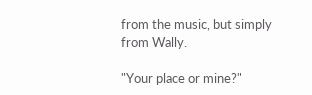from the music, but simply from Wally.

"Your place or mine?"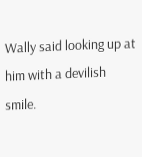Wally said looking up at him with a devilish smile.